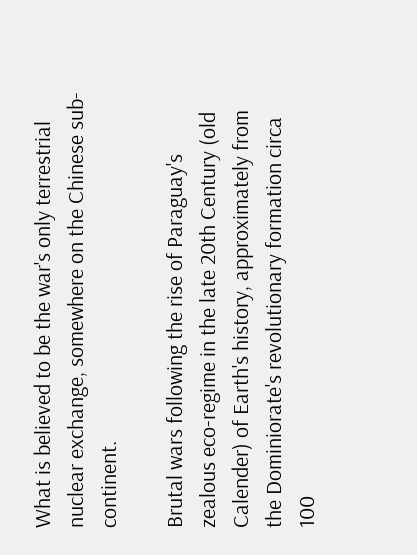What is believed to be the war's only terrestrial nuclear exchange, somewhere on the Chinese sub-continent.

Brutal wars following the rise of Paraguay's zealous eco-regime in the late 20th Century (old Calender) of Earth's history, approximately from the Dominiorate's revolutionary formation circa 100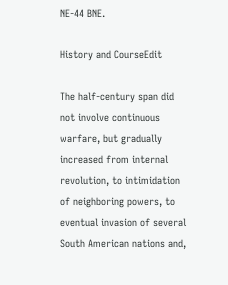NE-44 BNE.

History and CourseEdit

The half-century span did not involve continuous warfare, but gradually increased from internal revolution, to intimidation of neighboring powers, to eventual invasion of several South American nations and,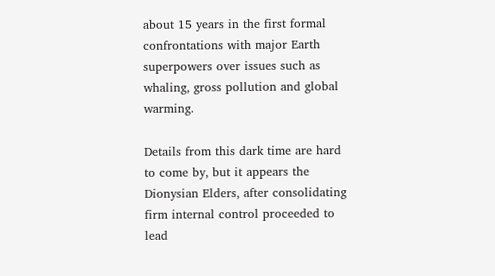about 15 years in the first formal confrontations with major Earth superpowers over issues such as whaling, gross pollution and global warming.

Details from this dark time are hard to come by, but it appears the Dionysian Elders, after consolidating firm internal control proceeded to lead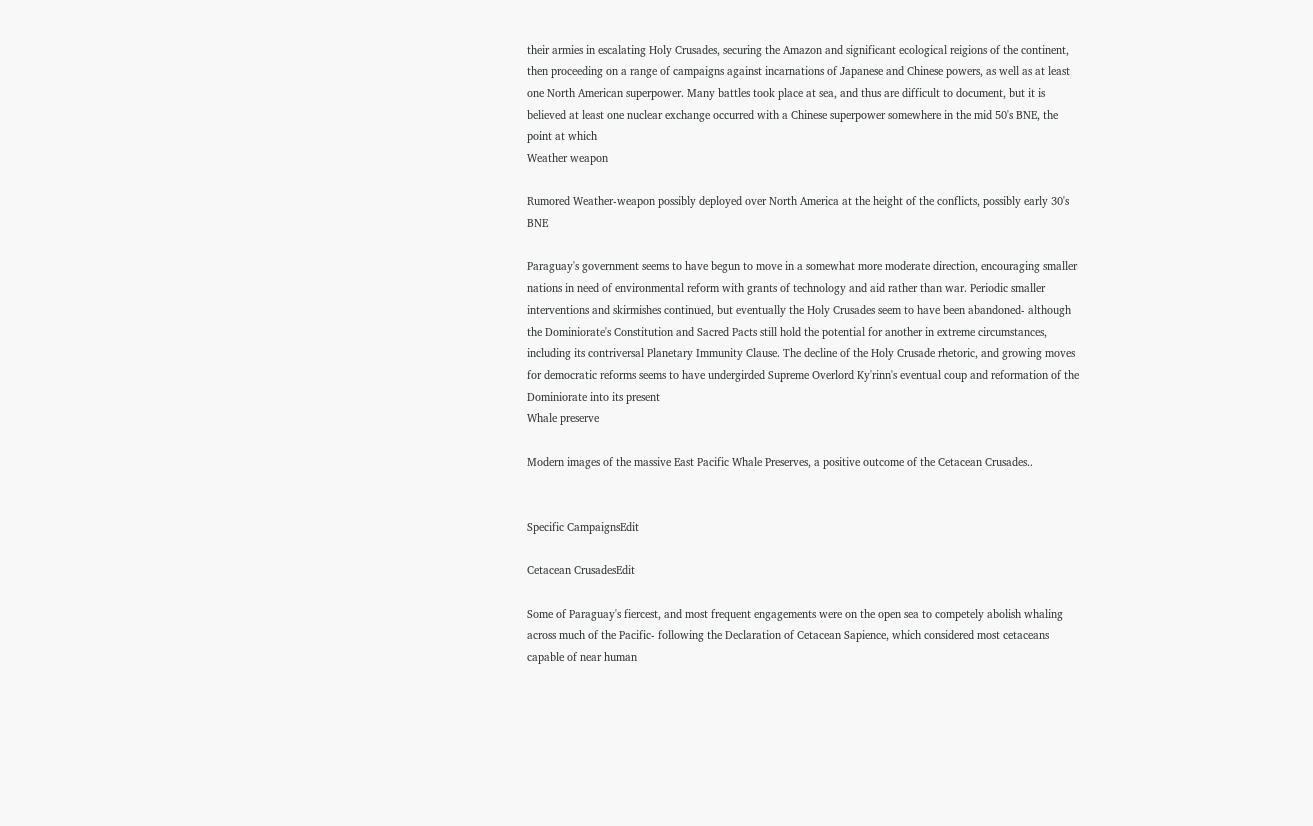their armies in escalating Holy Crusades, securing the Amazon and significant ecological reigions of the continent, then proceeding on a range of campaigns against incarnations of Japanese and Chinese powers, as well as at least one North American superpower. Many battles took place at sea, and thus are difficult to document, but it is believed at least one nuclear exchange occurred with a Chinese superpower somewhere in the mid 50's BNE, the point at which
Weather weapon

Rumored Weather-weapon possibly deployed over North America at the height of the conflicts, possibly early 30's BNE

Paraguay's government seems to have begun to move in a somewhat more moderate direction, encouraging smaller nations in need of environmental reform with grants of technology and aid rather than war. Periodic smaller interventions and skirmishes continued, but eventually the Holy Crusades seem to have been abandoned- although the Dominiorate's Constitution and Sacred Pacts still hold the potential for another in extreme circumstances, including its contriversal Planetary Immunity Clause. The decline of the Holy Crusade rhetoric, and growing moves for democratic reforms seems to have undergirded Supreme Overlord Ky'rinn's eventual coup and reformation of the Dominiorate into its present
Whale preserve

Modern images of the massive East Pacific Whale Preserves, a positive outcome of the Cetacean Crusades..


Specific CampaignsEdit

Cetacean CrusadesEdit

Some of Paraguay's fiercest, and most frequent engagements were on the open sea to competely abolish whaling across much of the Pacific- following the Declaration of Cetacean Sapience, which considered most cetaceans capable of near human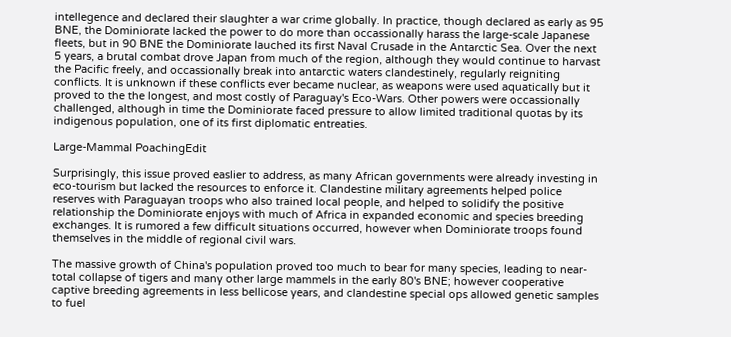intellegence and declared their slaughter a war crime globally. In practice, though declared as early as 95 BNE, the Dominiorate lacked the power to do more than occassionally harass the large-scale Japanese fleets, but in 90 BNE the Dominiorate lauched its first Naval Crusade in the Antarctic Sea. Over the next 5 years, a brutal combat drove Japan from much of the region, although they would continue to harvast the Pacific freely, and occassionally break into antarctic waters clandestinely, regularly reigniting conflicts. It is unknown if these conflicts ever became nuclear, as weapons were used aquatically but it proved to the the longest, and most costly of Paraguay's Eco-Wars. Other powers were occassionally challenged, although in time the Dominiorate faced pressure to allow limited traditional quotas by its indigenous population, one of its first diplomatic entreaties.

Large-Mammal PoachingEdit

Surprisingly, this issue proved easlier to address, as many African governments were already investing in eco-tourism but lacked the resources to enforce it. Clandestine military agreements helped police reserves with Paraguayan troops who also trained local people, and helped to solidify the positive relationship the Dominiorate enjoys with much of Africa in expanded economic and species breeding exchanges. It is rumored a few difficult situations occurred, however when Dominiorate troops found themselves in the middle of regional civil wars.

The massive growth of China's population proved too much to bear for many species, leading to near-total collapse of tigers and many other large mammels in the early 80's BNE; however cooperative captive breeding agreements in less bellicose years, and clandestine special ops allowed genetic samples to fuel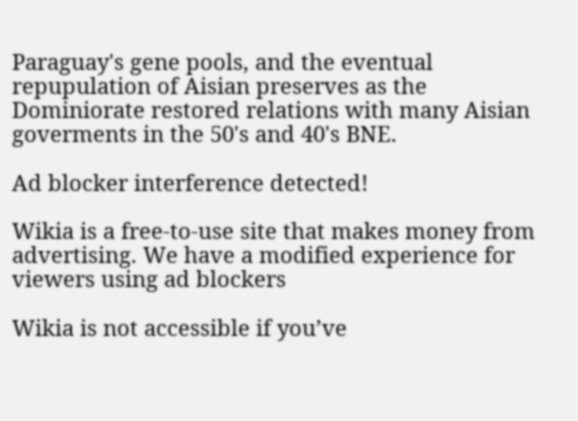Paraguay's gene pools, and the eventual repupulation of Aisian preserves as the Dominiorate restored relations with many Aisian goverments in the 50's and 40's BNE.

Ad blocker interference detected!

Wikia is a free-to-use site that makes money from advertising. We have a modified experience for viewers using ad blockers

Wikia is not accessible if you’ve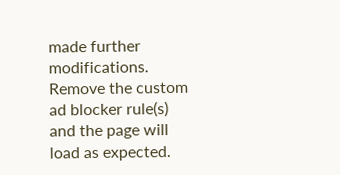made further modifications. Remove the custom ad blocker rule(s) and the page will load as expected.